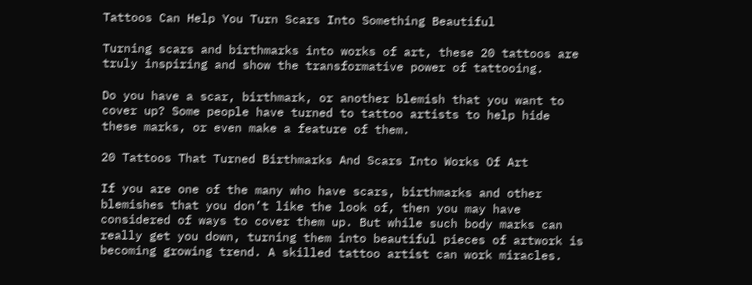Tattoos Can Help You Turn Scars Into Something Beautiful

Turning scars and birthmarks into works of art, these 20 tattoos are truly inspiring and show the transformative power of tattooing.

Do you have a scar, birthmark, or another blemish that you want to cover up? Some people have turned to tattoo artists to help hide these marks, or even make a feature of them.

20 Tattoos That Turned Birthmarks And Scars Into Works Of Art

If you are one of the many who have scars, birthmarks and other blemishes that you don’t like the look of, then you may have considered of ways to cover them up. But while such body marks can really get you down, turning them into beautiful pieces of artwork is becoming growing trend. A skilled tattoo artist can work miracles.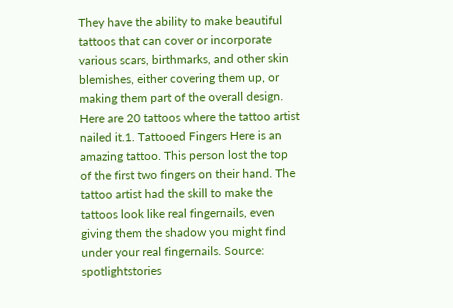They have the ability to make beautiful tattoos that can cover or incorporate various scars, birthmarks, and other skin blemishes, either covering them up, or making them part of the overall design. Here are 20 tattoos where the tattoo artist nailed it.1. Tattooed Fingers Here is an amazing tattoo. This person lost the top of the first two fingers on their hand. The tattoo artist had the skill to make the tattoos look like real fingernails, even giving them the shadow you might find under your real fingernails. Source: spotlightstories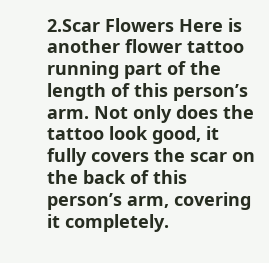2.Scar Flowers Here is another flower tattoo running part of the length of this person’s arm. Not only does the tattoo look good, it fully covers the scar on the back of this person’s arm, covering it completely.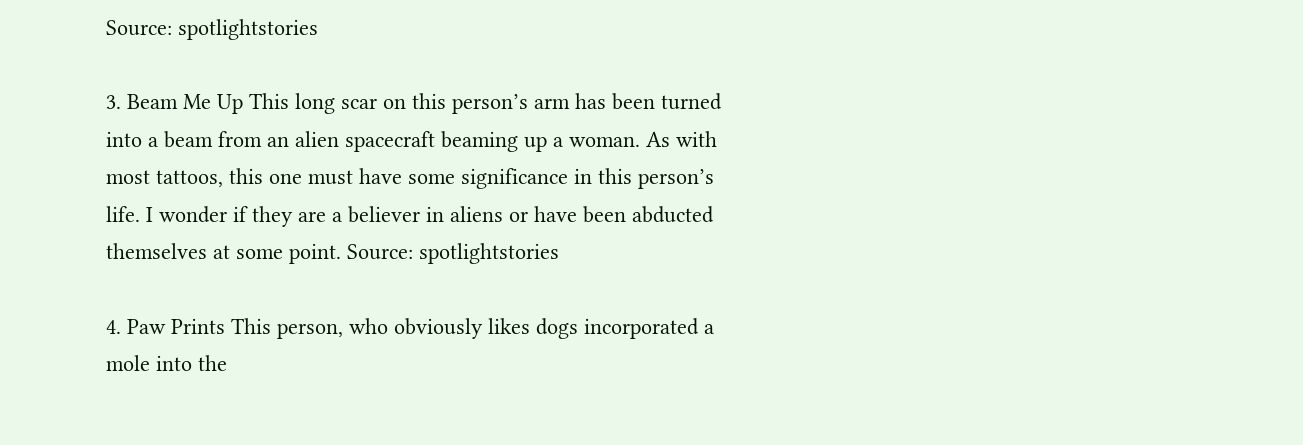Source: spotlightstories

3. Beam Me Up This long scar on this person’s arm has been turned into a beam from an alien spacecraft beaming up a woman. As with most tattoos, this one must have some significance in this person’s life. I wonder if they are a believer in aliens or have been abducted themselves at some point. Source: spotlightstories

4. Paw Prints This person, who obviously likes dogs incorporated a mole into the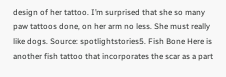design of her tattoo. I’m surprised that she so many paw tattoos done, on her arm no less. She must really like dogs. Source: spotlightstories5. Fish Bone Here is another fish tattoo that incorporates the scar as a part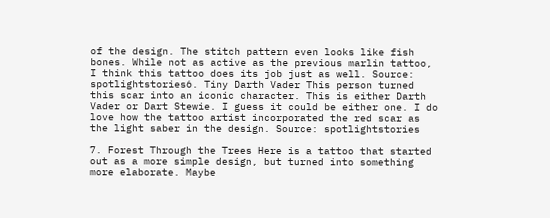of the design. The stitch pattern even looks like fish bones. While not as active as the previous marlin tattoo, I think this tattoo does its job just as well. Source: spotlightstories6. Tiny Darth Vader This person turned this scar into an iconic character. This is either Darth Vader or Dart Stewie. I guess it could be either one. I do love how the tattoo artist incorporated the red scar as the light saber in the design. Source: spotlightstories

7. Forest Through the Trees Here is a tattoo that started out as a more simple design, but turned into something more elaborate. Maybe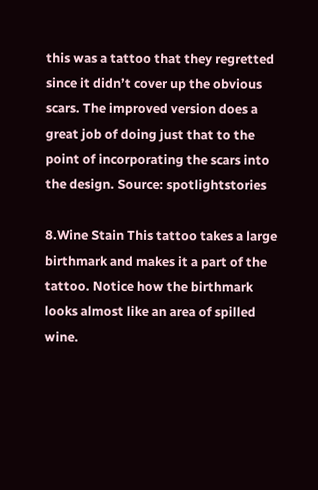this was a tattoo that they regretted since it didn’t cover up the obvious scars. The improved version does a great job of doing just that to the point of incorporating the scars into the design. Source: spotlightstories

8.Wine Stain This tattoo takes a large birthmark and makes it a part of the tattoo. Notice how the birthmark looks almost like an area of spilled wine.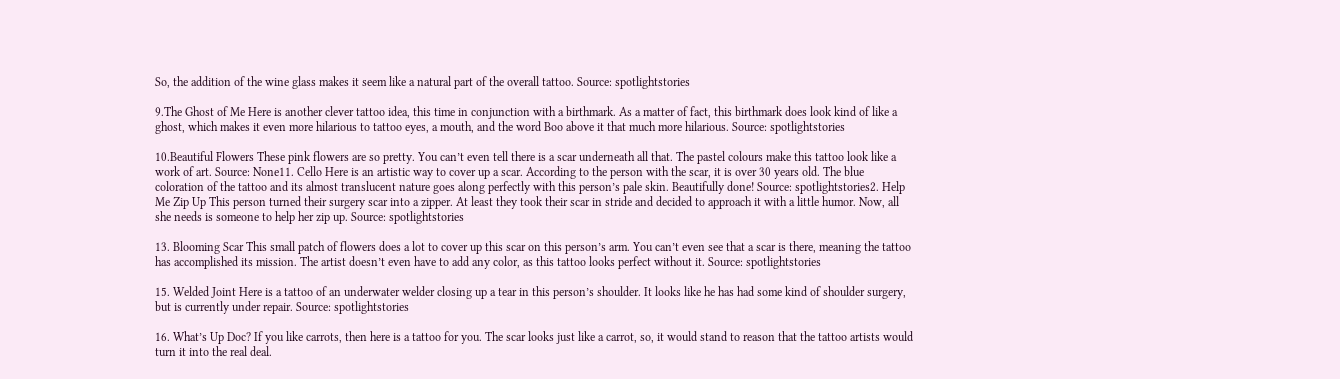So, the addition of the wine glass makes it seem like a natural part of the overall tattoo. Source: spotlightstories

9.The Ghost of Me Here is another clever tattoo idea, this time in conjunction with a birthmark. As a matter of fact, this birthmark does look kind of like a ghost, which makes it even more hilarious to tattoo eyes, a mouth, and the word Boo above it that much more hilarious. Source: spotlightstories

10.Beautiful Flowers These pink flowers are so pretty. You can’t even tell there is a scar underneath all that. The pastel colours make this tattoo look like a work of art. Source: None11. Cello Here is an artistic way to cover up a scar. According to the person with the scar, it is over 30 years old. The blue coloration of the tattoo and its almost translucent nature goes along perfectly with this person’s pale skin. Beautifully done! Source: spotlightstories2. Help Me Zip Up This person turned their surgery scar into a zipper. At least they took their scar in stride and decided to approach it with a little humor. Now, all she needs is someone to help her zip up. Source: spotlightstories

13. Blooming Scar This small patch of flowers does a lot to cover up this scar on this person’s arm. You can’t even see that a scar is there, meaning the tattoo has accomplished its mission. The artist doesn’t even have to add any color, as this tattoo looks perfect without it. Source: spotlightstories

15. Welded Joint Here is a tattoo of an underwater welder closing up a tear in this person’s shoulder. It looks like he has had some kind of shoulder surgery, but is currently under repair. Source: spotlightstories

16. What’s Up Doc? If you like carrots, then here is a tattoo for you. The scar looks just like a carrot, so, it would stand to reason that the tattoo artists would turn it into the real deal.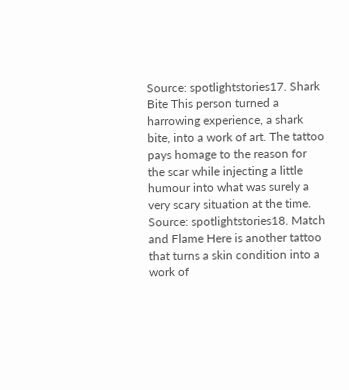Source: spotlightstories17. Shark Bite This person turned a harrowing experience, a shark bite, into a work of art. The tattoo pays homage to the reason for the scar while injecting a little humour into what was surely a very scary situation at the time. Source: spotlightstories18. Match and Flame Here is another tattoo that turns a skin condition into a work of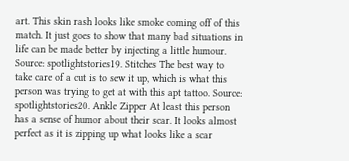art. This skin rash looks like smoke coming off of this match. It just goes to show that many bad situations in life can be made better by injecting a little humour. Source: spotlightstories19. Stitches The best way to take care of a cut is to sew it up, which is what this person was trying to get at with this apt tattoo. Source: spotlightstories20. Ankle Zipper At least this person has a sense of humor about their scar. It looks almost perfect as it is zipping up what looks like a scar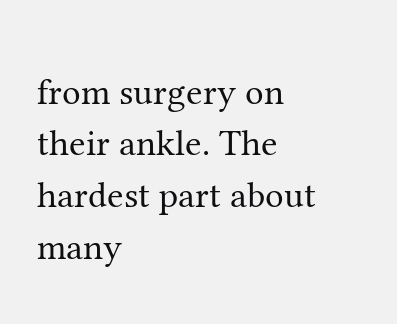from surgery on their ankle. The hardest part about many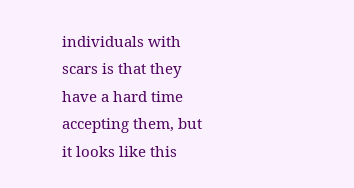individuals with scars is that they have a hard time accepting them, but it looks like this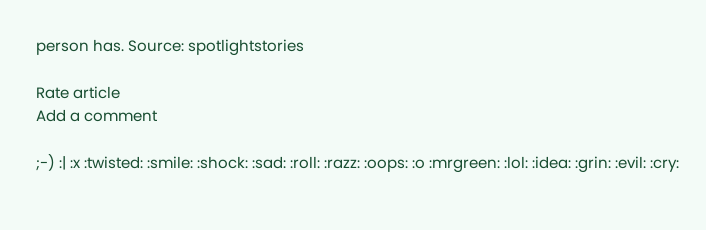person has. Source: spotlightstories

Rate article
Add a comment

;-) :| :x :twisted: :smile: :shock: :sad: :roll: :razz: :oops: :o :mrgreen: :lol: :idea: :grin: :evil: :cry: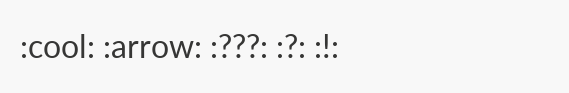:cool: :arrow: :???: :?: :!: